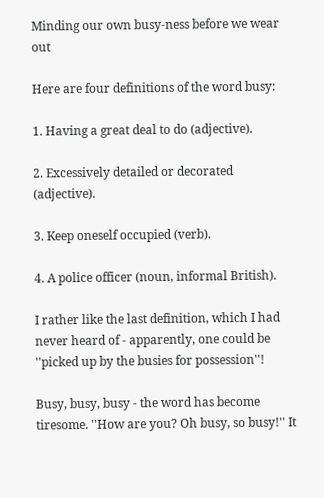Minding our own busy-ness before we wear out

Here are four definitions of the word busy:

1. Having a great deal to do (adjective).

2. Excessively detailed or decorated (adjective).

3. Keep oneself occupied (verb).

4. A police officer (noun, informal British).

I rather like the last definition, which I had never heard of - apparently, one could be ''picked up by the busies for possession''!

Busy, busy, busy - the word has become tiresome. ''How are you? Oh busy, so busy!'' It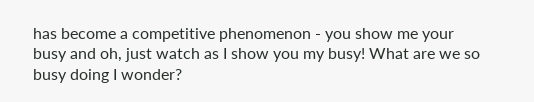has become a competitive phenomenon - you show me your busy and oh, just watch as I show you my busy! What are we so busy doing I wonder?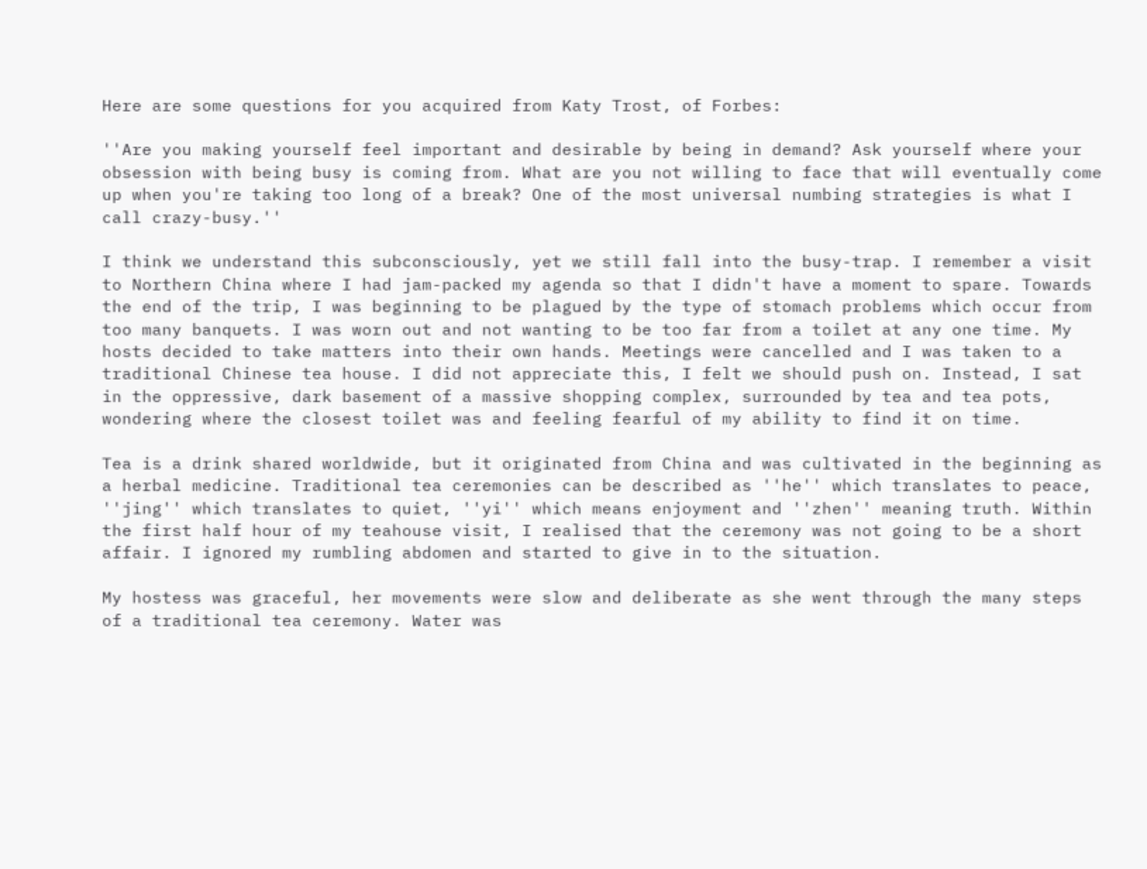Here are some questions for you acquired from Katy Trost, of Forbes:

''Are you making yourself feel important and desirable by being in demand? Ask yourself where your obsession with being busy is coming from. What are you not willing to face that will eventually come up when you're taking too long of a break? One of the most universal numbing strategies is what I call crazy-busy.''

I think we understand this subconsciously, yet we still fall into the busy-trap. I remember a visit to Northern China where I had jam-packed my agenda so that I didn't have a moment to spare. Towards the end of the trip, I was beginning to be plagued by the type of stomach problems which occur from too many banquets. I was worn out and not wanting to be too far from a toilet at any one time. My hosts decided to take matters into their own hands. Meetings were cancelled and I was taken to a traditional Chinese tea house. I did not appreciate this, I felt we should push on. Instead, I sat in the oppressive, dark basement of a massive shopping complex, surrounded by tea and tea pots, wondering where the closest toilet was and feeling fearful of my ability to find it on time.

Tea is a drink shared worldwide, but it originated from China and was cultivated in the beginning as a herbal medicine. Traditional tea ceremonies can be described as ''he'' which translates to peace, ''jing'' which translates to quiet, ''yi'' which means enjoyment and ''zhen'' meaning truth. Within the first half hour of my teahouse visit, I realised that the ceremony was not going to be a short affair. I ignored my rumbling abdomen and started to give in to the situation.

My hostess was graceful, her movements were slow and deliberate as she went through the many steps of a traditional tea ceremony. Water was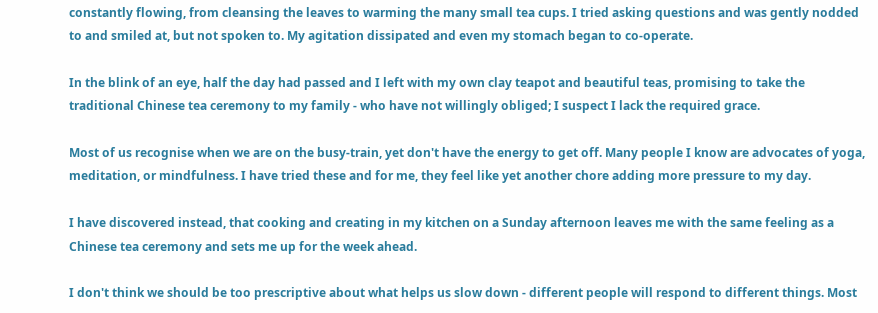constantly flowing, from cleansing the leaves to warming the many small tea cups. I tried asking questions and was gently nodded to and smiled at, but not spoken to. My agitation dissipated and even my stomach began to co-operate.

In the blink of an eye, half the day had passed and I left with my own clay teapot and beautiful teas, promising to take the traditional Chinese tea ceremony to my family - who have not willingly obliged; I suspect I lack the required grace.

Most of us recognise when we are on the busy-train, yet don't have the energy to get off. Many people I know are advocates of yoga, meditation, or mindfulness. I have tried these and for me, they feel like yet another chore adding more pressure to my day.

I have discovered instead, that cooking and creating in my kitchen on a Sunday afternoon leaves me with the same feeling as a Chinese tea ceremony and sets me up for the week ahead.

I don't think we should be too prescriptive about what helps us slow down - different people will respond to different things. Most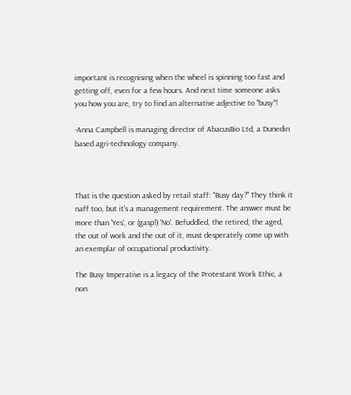important is recognising when the wheel is spinning too fast and getting off, even for a few hours. And next time someone asks you how you are, try to find an alternative adjective to ''busy''!

-Anna Campbell is managing director of AbacusBio Ltd, a Dunedin based agri-technology company.



That is the question asked by retail staff: "Busy day?" They think it naff too, but it's a management requirement. The answer must be more than 'Yes', or (gasp!) 'No'. Befuddled, the retired, the aged, the out of work and the out of it, must desperately come up with an exemplar of occupational productivity.

The Busy Imperative is a legacy of the Protestant Work Ethic, a non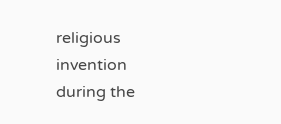religious invention during the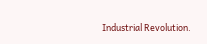Industrial Revolution.